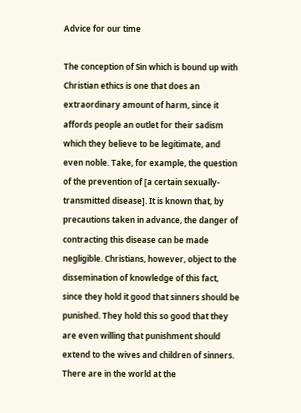Advice for our time

The conception of Sin which is bound up with Christian ethics is one that does an extraordinary amount of harm, since it affords people an outlet for their sadism which they believe to be legitimate, and even noble. Take, for example, the question of the prevention of [a certain sexually-transmitted disease]. It is known that, by precautions taken in advance, the danger of contracting this disease can be made negligible. Christians, however, object to the dissemination of knowledge of this fact, since they hold it good that sinners should be punished. They hold this so good that they are even willing that punishment should extend to the wives and children of sinners. There are in the world at the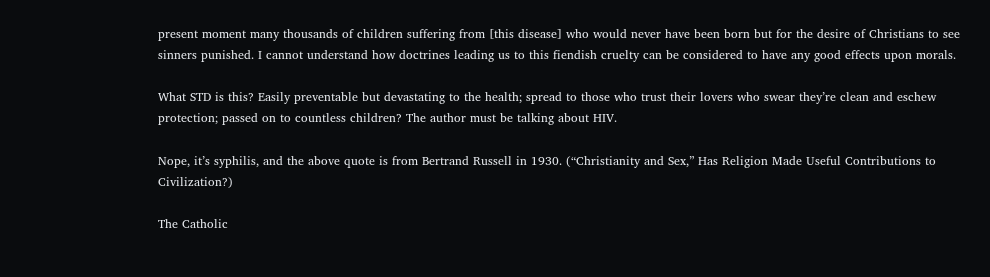present moment many thousands of children suffering from [this disease] who would never have been born but for the desire of Christians to see sinners punished. I cannot understand how doctrines leading us to this fiendish cruelty can be considered to have any good effects upon morals.

What STD is this? Easily preventable but devastating to the health; spread to those who trust their lovers who swear they’re clean and eschew protection; passed on to countless children? The author must be talking about HIV.

Nope, it’s syphilis, and the above quote is from Bertrand Russell in 1930. (“Christianity and Sex,” Has Religion Made Useful Contributions to Civilization?)

The Catholic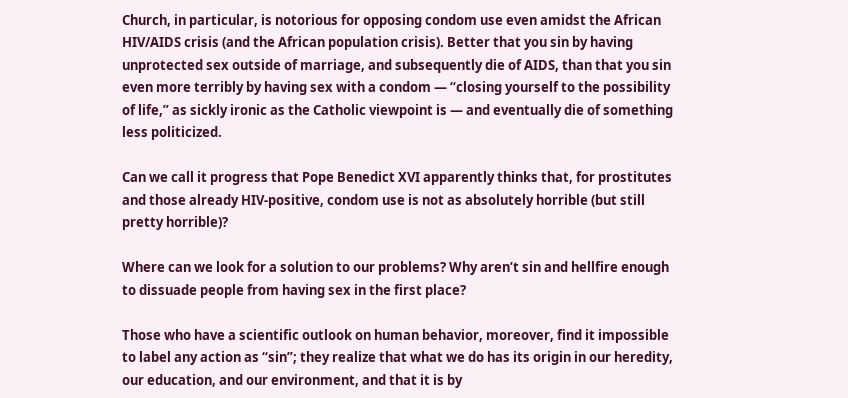Church, in particular, is notorious for opposing condom use even amidst the African HIV/AIDS crisis (and the African population crisis). Better that you sin by having unprotected sex outside of marriage, and subsequently die of AIDS, than that you sin even more terribly by having sex with a condom — “closing yourself to the possibility of life,” as sickly ironic as the Catholic viewpoint is — and eventually die of something less politicized.

Can we call it progress that Pope Benedict XVI apparently thinks that, for prostitutes and those already HIV-positive, condom use is not as absolutely horrible (but still pretty horrible)?

Where can we look for a solution to our problems? Why aren’t sin and hellfire enough to dissuade people from having sex in the first place?

Those who have a scientific outlook on human behavior, moreover, find it impossible to label any action as “sin”; they realize that what we do has its origin in our heredity, our education, and our environment, and that it is by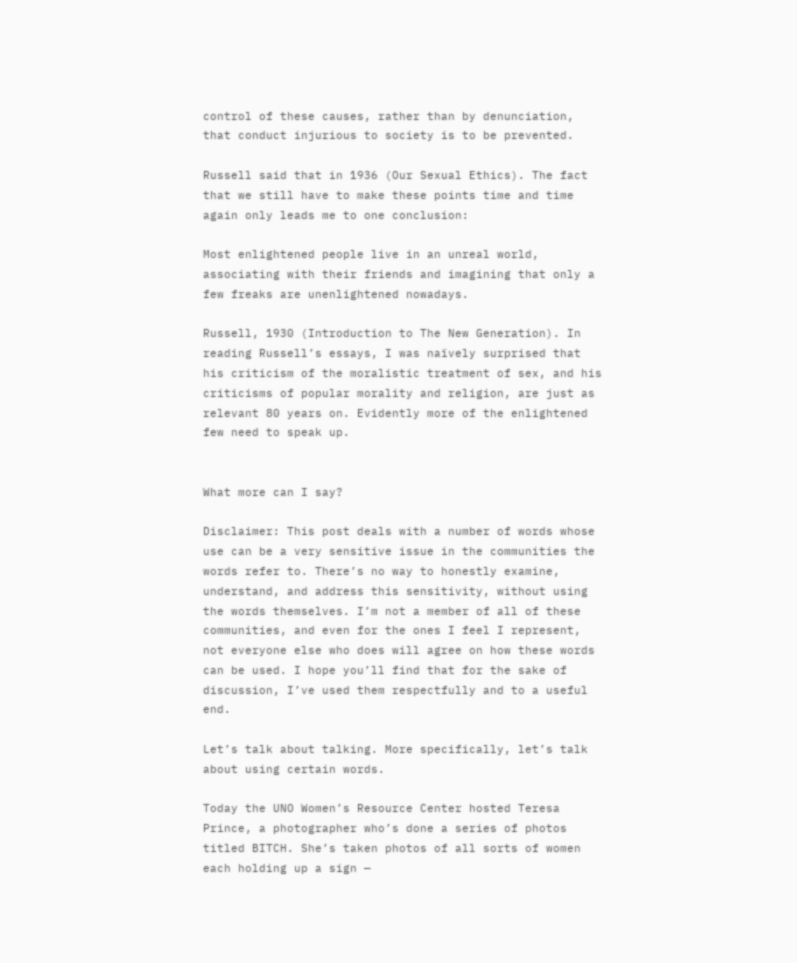control of these causes, rather than by denunciation, that conduct injurious to society is to be prevented.

Russell said that in 1936 (Our Sexual Ethics). The fact that we still have to make these points time and time again only leads me to one conclusion:

Most enlightened people live in an unreal world, associating with their friends and imagining that only a few freaks are unenlightened nowadays.

Russell, 1930 (Introduction to The New Generation). In reading Russell’s essays, I was naïvely surprised that his criticism of the moralistic treatment of sex, and his criticisms of popular morality and religion, are just as relevant 80 years on. Evidently more of the enlightened few need to speak up.


What more can I say?

Disclaimer: This post deals with a number of words whose use can be a very sensitive issue in the communities the words refer to. There’s no way to honestly examine, understand, and address this sensitivity, without using the words themselves. I’m not a member of all of these communities, and even for the ones I feel I represent, not everyone else who does will agree on how these words can be used. I hope you’ll find that for the sake of discussion, I’ve used them respectfully and to a useful end.

Let’s talk about talking. More specifically, let’s talk about using certain words.

Today the UNO Women’s Resource Center hosted Teresa Prince, a photographer who’s done a series of photos titled BITCH. She’s taken photos of all sorts of women each holding up a sign —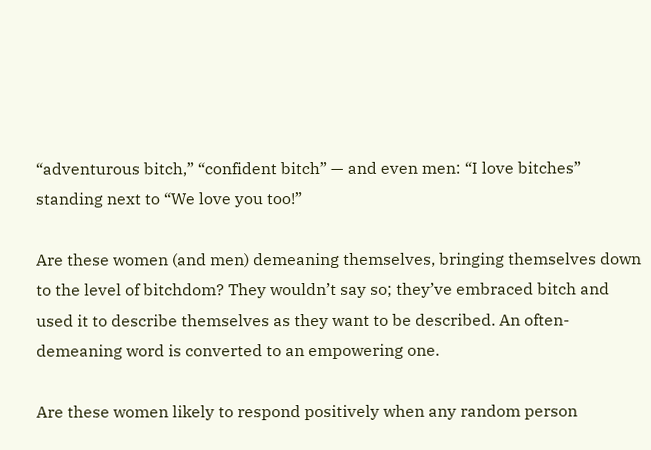“adventurous bitch,” “confident bitch” — and even men: “I love bitches” standing next to “We love you too!”

Are these women (and men) demeaning themselves, bringing themselves down to the level of bitchdom? They wouldn’t say so; they’ve embraced bitch and used it to describe themselves as they want to be described. An often-demeaning word is converted to an empowering one.

Are these women likely to respond positively when any random person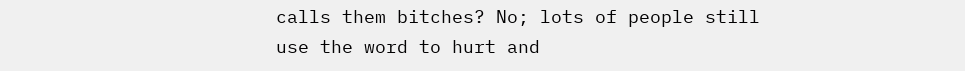calls them bitches? No; lots of people still use the word to hurt and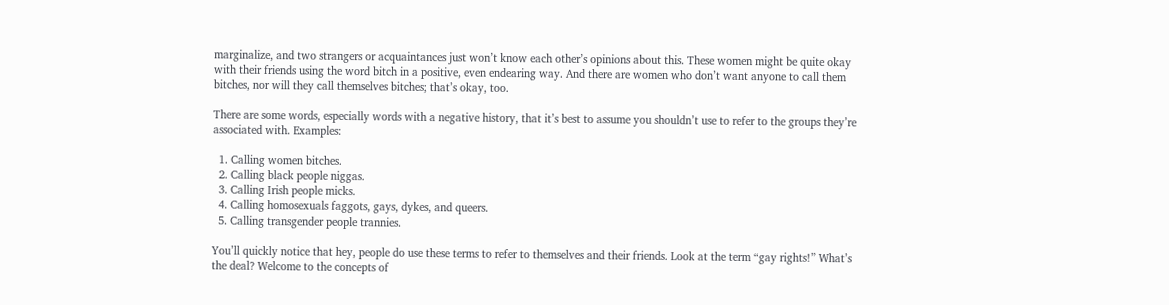marginalize, and two strangers or acquaintances just won’t know each other’s opinions about this. These women might be quite okay with their friends using the word bitch in a positive, even endearing way. And there are women who don’t want anyone to call them bitches, nor will they call themselves bitches; that’s okay, too.

There are some words, especially words with a negative history, that it’s best to assume you shouldn’t use to refer to the groups they’re associated with. Examples:

  1. Calling women bitches.
  2. Calling black people niggas.
  3. Calling Irish people micks.
  4. Calling homosexuals faggots, gays, dykes, and queers.
  5. Calling transgender people trannies.

You’ll quickly notice that hey, people do use these terms to refer to themselves and their friends. Look at the term “gay rights!” What’s the deal? Welcome to the concepts of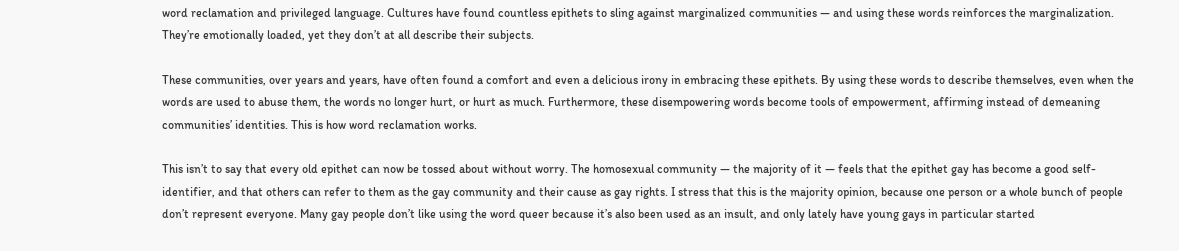word reclamation and privileged language. Cultures have found countless epithets to sling against marginalized communities — and using these words reinforces the marginalization. They’re emotionally loaded, yet they don’t at all describe their subjects.

These communities, over years and years, have often found a comfort and even a delicious irony in embracing these epithets. By using these words to describe themselves, even when the words are used to abuse them, the words no longer hurt, or hurt as much. Furthermore, these disempowering words become tools of empowerment, affirming instead of demeaning communities’ identities. This is how word reclamation works.

This isn’t to say that every old epithet can now be tossed about without worry. The homosexual community — the majority of it — feels that the epithet gay has become a good self-identifier, and that others can refer to them as the gay community and their cause as gay rights. I stress that this is the majority opinion, because one person or a whole bunch of people don’t represent everyone. Many gay people don’t like using the word queer because it’s also been used as an insult, and only lately have young gays in particular started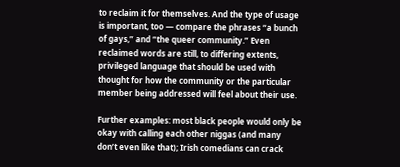to reclaim it for themselves. And the type of usage is important, too — compare the phrases “a bunch of gays,” and “the queer community.” Even reclaimed words are still, to differing extents, privileged language that should be used with thought for how the community or the particular member being addressed will feel about their use.

Further examples: most black people would only be okay with calling each other niggas (and many don’t even like that); Irish comedians can crack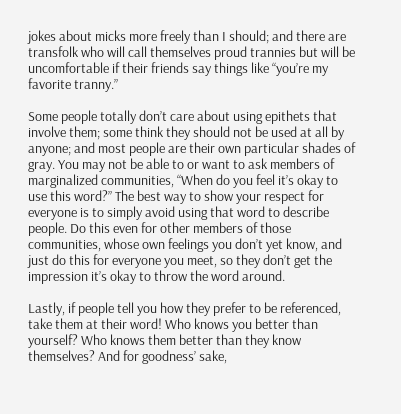jokes about micks more freely than I should; and there are transfolk who will call themselves proud trannies but will be uncomfortable if their friends say things like “you’re my favorite tranny.”

Some people totally don’t care about using epithets that involve them; some think they should not be used at all by anyone; and most people are their own particular shades of gray. You may not be able to or want to ask members of marginalized communities, “When do you feel it’s okay to use this word?” The best way to show your respect for everyone is to simply avoid using that word to describe people. Do this even for other members of those communities, whose own feelings you don’t yet know, and just do this for everyone you meet, so they don’t get the impression it’s okay to throw the word around.

Lastly, if people tell you how they prefer to be referenced, take them at their word! Who knows you better than yourself? Who knows them better than they know themselves? And for goodness’ sake,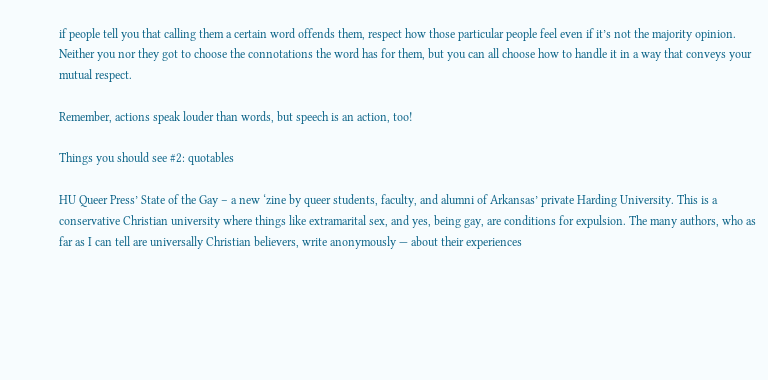if people tell you that calling them a certain word offends them, respect how those particular people feel even if it’s not the majority opinion. Neither you nor they got to choose the connotations the word has for them, but you can all choose how to handle it in a way that conveys your mutual respect.

Remember, actions speak louder than words, but speech is an action, too!

Things you should see #2: quotables

HU Queer Press’ State of the Gay – a new ‘zine by queer students, faculty, and alumni of Arkansas’ private Harding University. This is a conservative Christian university where things like extramarital sex, and yes, being gay, are conditions for expulsion. The many authors, who as far as I can tell are universally Christian believers, write anonymously — about their experiences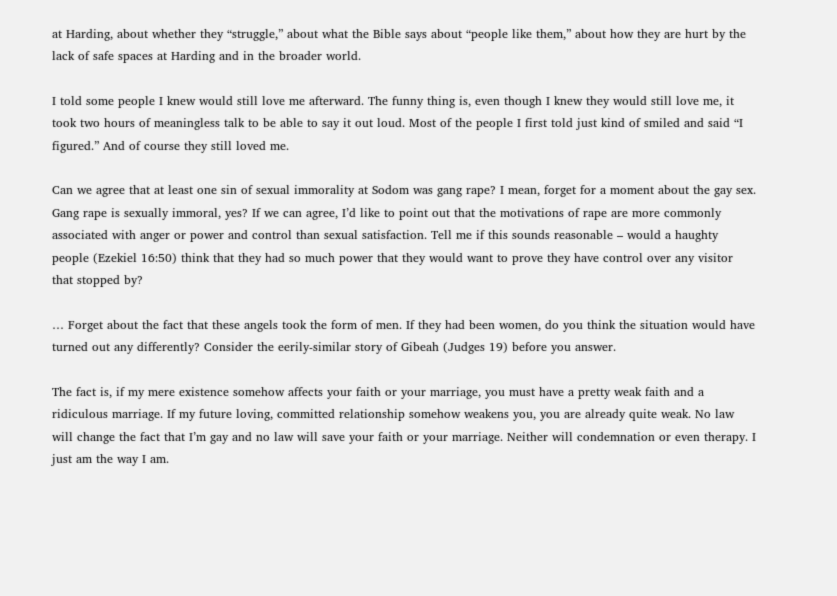at Harding, about whether they “struggle,” about what the Bible says about “people like them,” about how they are hurt by the lack of safe spaces at Harding and in the broader world.

I told some people I knew would still love me afterward. The funny thing is, even though I knew they would still love me, it took two hours of meaningless talk to be able to say it out loud. Most of the people I first told just kind of smiled and said “I figured.” And of course they still loved me.

Can we agree that at least one sin of sexual immorality at Sodom was gang rape? I mean, forget for a moment about the gay sex. Gang rape is sexually immoral, yes? If we can agree, I’d like to point out that the motivations of rape are more commonly associated with anger or power and control than sexual satisfaction. Tell me if this sounds reasonable – would a haughty people (Ezekiel 16:50) think that they had so much power that they would want to prove they have control over any visitor that stopped by?

… Forget about the fact that these angels took the form of men. If they had been women, do you think the situation would have turned out any differently? Consider the eerily-similar story of Gibeah (Judges 19) before you answer.

The fact is, if my mere existence somehow affects your faith or your marriage, you must have a pretty weak faith and a ridiculous marriage. If my future loving, committed relationship somehow weakens you, you are already quite weak. No law will change the fact that I’m gay and no law will save your faith or your marriage. Neither will condemnation or even therapy. I just am the way I am.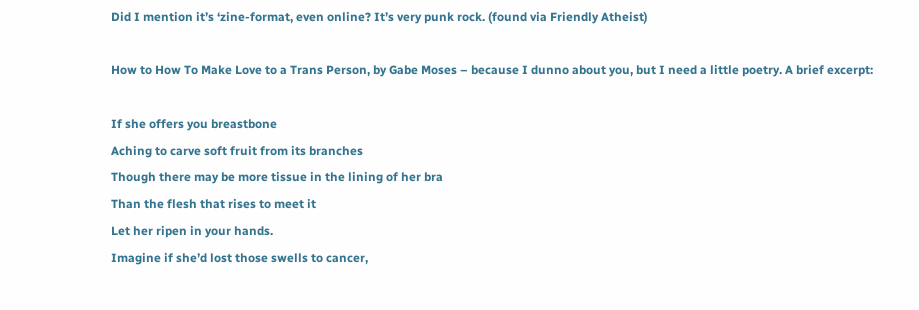Did I mention it’s ‘zine-format, even online? It’s very punk rock. (found via Friendly Atheist)

How to How To Make Love to a Trans Person, by Gabe Moses – because I dunno about you, but I need a little poetry. A brief excerpt:

If she offers you breastbone
Aching to carve soft fruit from its branches
Though there may be more tissue in the lining of her bra
Than the flesh that rises to meet it
Let her ripen in your hands.
Imagine if she’d lost those swells to cancer,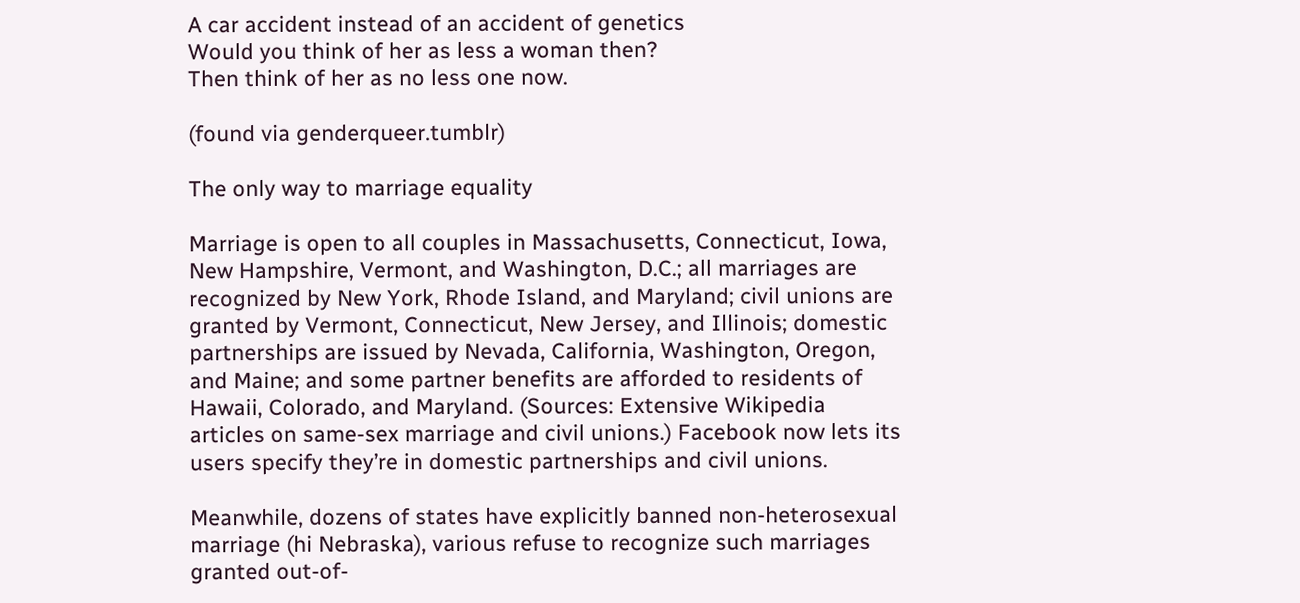A car accident instead of an accident of genetics
Would you think of her as less a woman then?
Then think of her as no less one now.

(found via genderqueer.tumblr)

The only way to marriage equality

Marriage is open to all couples in Massachusetts, Connecticut, Iowa, New Hampshire, Vermont, and Washington, D.C.; all marriages are recognized by New York, Rhode Island, and Maryland; civil unions are granted by Vermont, Connecticut, New Jersey, and Illinois; domestic partnerships are issued by Nevada, California, Washington, Oregon, and Maine; and some partner benefits are afforded to residents of Hawaii, Colorado, and Maryland. (Sources: Extensive Wikipedia articles on same-sex marriage and civil unions.) Facebook now lets its users specify they’re in domestic partnerships and civil unions.

Meanwhile, dozens of states have explicitly banned non-heterosexual marriage (hi Nebraska), various refuse to recognize such marriages granted out-of-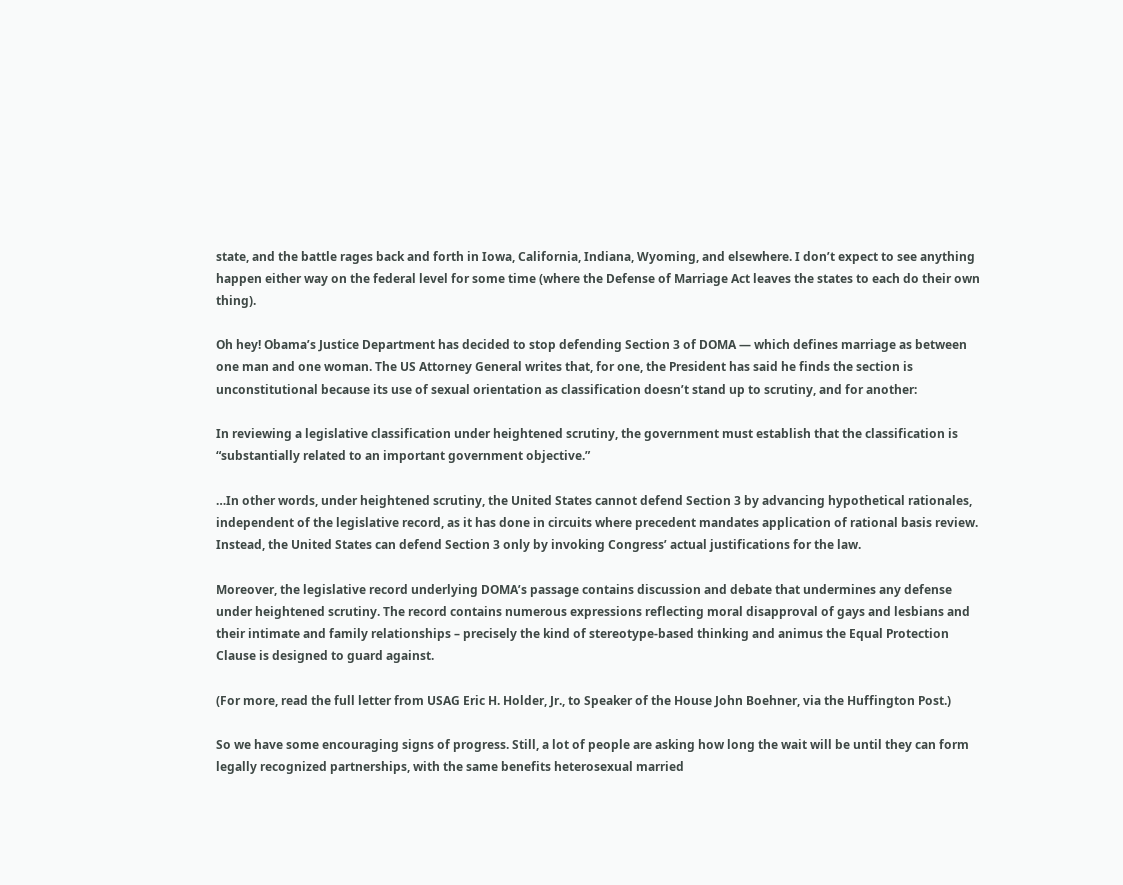state, and the battle rages back and forth in Iowa, California, Indiana, Wyoming, and elsewhere. I don’t expect to see anything happen either way on the federal level for some time (where the Defense of Marriage Act leaves the states to each do their own thing).

Oh hey! Obama’s Justice Department has decided to stop defending Section 3 of DOMA — which defines marriage as between one man and one woman. The US Attorney General writes that, for one, the President has said he finds the section is unconstitutional because its use of sexual orientation as classification doesn’t stand up to scrutiny, and for another:

In reviewing a legislative classification under heightened scrutiny, the government must establish that the classification is “substantially related to an important government objective.”

…In other words, under heightened scrutiny, the United States cannot defend Section 3 by advancing hypothetical rationales, independent of the legislative record, as it has done in circuits where precedent mandates application of rational basis review. Instead, the United States can defend Section 3 only by invoking Congress’ actual justifications for the law.

Moreover, the legislative record underlying DOMA’s passage contains discussion and debate that undermines any defense under heightened scrutiny. The record contains numerous expressions reflecting moral disapproval of gays and lesbians and their intimate and family relationships – precisely the kind of stereotype-based thinking and animus the Equal Protection Clause is designed to guard against.

(For more, read the full letter from USAG Eric H. Holder, Jr., to Speaker of the House John Boehner, via the Huffington Post.)

So we have some encouraging signs of progress. Still, a lot of people are asking how long the wait will be until they can form legally recognized partnerships, with the same benefits heterosexual married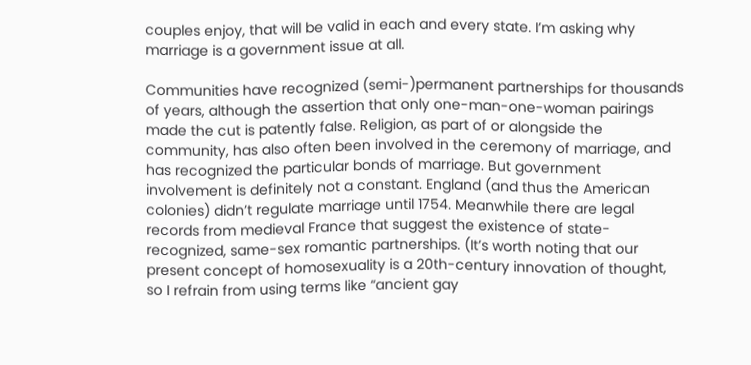couples enjoy, that will be valid in each and every state. I’m asking why marriage is a government issue at all.

Communities have recognized (semi-)permanent partnerships for thousands of years, although the assertion that only one-man-one-woman pairings made the cut is patently false. Religion, as part of or alongside the community, has also often been involved in the ceremony of marriage, and has recognized the particular bonds of marriage. But government involvement is definitely not a constant. England (and thus the American colonies) didn’t regulate marriage until 1754. Meanwhile there are legal records from medieval France that suggest the existence of state-recognized, same-sex romantic partnerships. (It’s worth noting that our present concept of homosexuality is a 20th-century innovation of thought, so I refrain from using terms like “ancient gay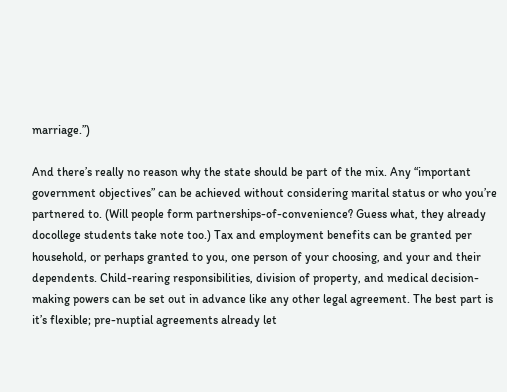marriage.”)

And there’s really no reason why the state should be part of the mix. Any “important government objectives” can be achieved without considering marital status or who you’re partnered to. (Will people form partnerships-of-convenience? Guess what, they already docollege students take note too.) Tax and employment benefits can be granted per household, or perhaps granted to you, one person of your choosing, and your and their dependents. Child-rearing responsibilities, division of property, and medical decision-making powers can be set out in advance like any other legal agreement. The best part is it’s flexible; pre-nuptial agreements already let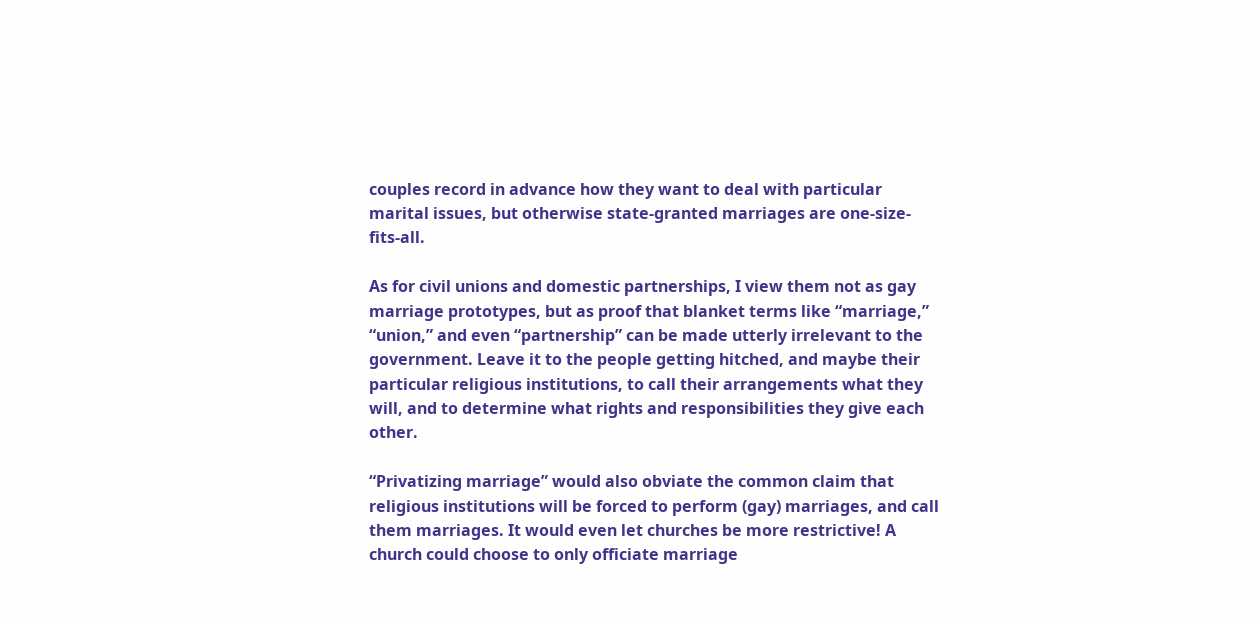couples record in advance how they want to deal with particular marital issues, but otherwise state-granted marriages are one-size-fits-all.

As for civil unions and domestic partnerships, I view them not as gay marriage prototypes, but as proof that blanket terms like “marriage,” “union,” and even “partnership” can be made utterly irrelevant to the government. Leave it to the people getting hitched, and maybe their particular religious institutions, to call their arrangements what they will, and to determine what rights and responsibilities they give each other.

“Privatizing marriage” would also obviate the common claim that religious institutions will be forced to perform (gay) marriages, and call them marriages. It would even let churches be more restrictive! A church could choose to only officiate marriage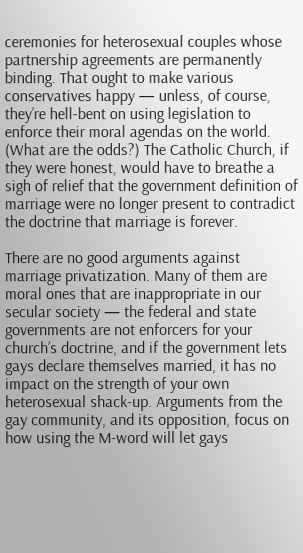ceremonies for heterosexual couples whose partnership agreements are permanently binding. That ought to make various conservatives happy — unless, of course, they’re hell-bent on using legislation to enforce their moral agendas on the world. (What are the odds?) The Catholic Church, if they were honest, would have to breathe a sigh of relief that the government definition of marriage were no longer present to contradict the doctrine that marriage is forever.

There are no good arguments against marriage privatization. Many of them are moral ones that are inappropriate in our secular society — the federal and state governments are not enforcers for your church’s doctrine, and if the government lets gays declare themselves married, it has no impact on the strength of your own heterosexual shack-up. Arguments from the gay community, and its opposition, focus on how using the M-word will let gays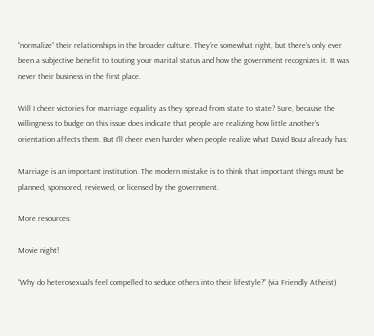“normalize” their relationships in the broader culture. They’re somewhat right, but there’s only ever been a subjective benefit to touting your marital status and how the government recognizes it. It was never their business in the first place.

Will I cheer victories for marriage equality as they spread from state to state? Sure, because the willingness to budge on this issue does indicate that people are realizing how little another’s orientation affects them. But I’ll cheer even harder when people realize what David Boaz already has:

Marriage is an important institution. The modern mistake is to think that important things must be planned, sponsored, reviewed, or licensed by the government.

More resources:

Movie night!

“Why do heterosexuals feel compelled to seduce others into their lifestyle?” (via Friendly Atheist)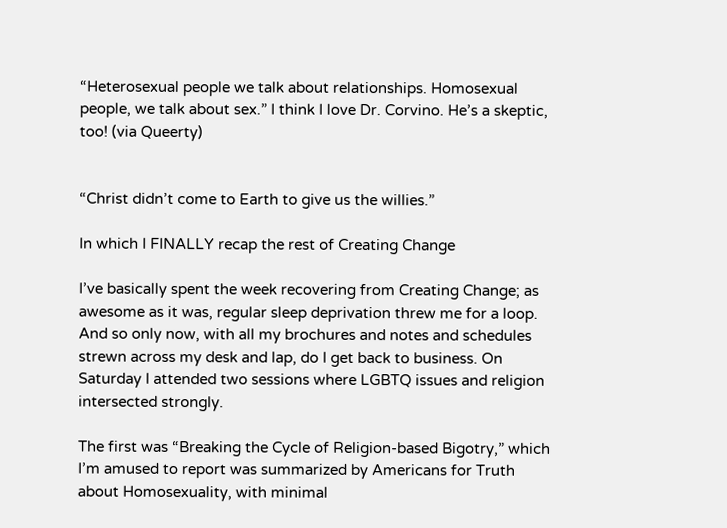“Heterosexual people we talk about relationships. Homosexual people, we talk about sex.” I think I love Dr. Corvino. He’s a skeptic, too! (via Queerty)


“Christ didn’t come to Earth to give us the willies.”

In which I FINALLY recap the rest of Creating Change

I’ve basically spent the week recovering from Creating Change; as awesome as it was, regular sleep deprivation threw me for a loop. And so only now, with all my brochures and notes and schedules strewn across my desk and lap, do I get back to business. On Saturday I attended two sessions where LGBTQ issues and religion intersected strongly.

The first was “Breaking the Cycle of Religion-based Bigotry,” which I’m amused to report was summarized by Americans for Truth about Homosexuality, with minimal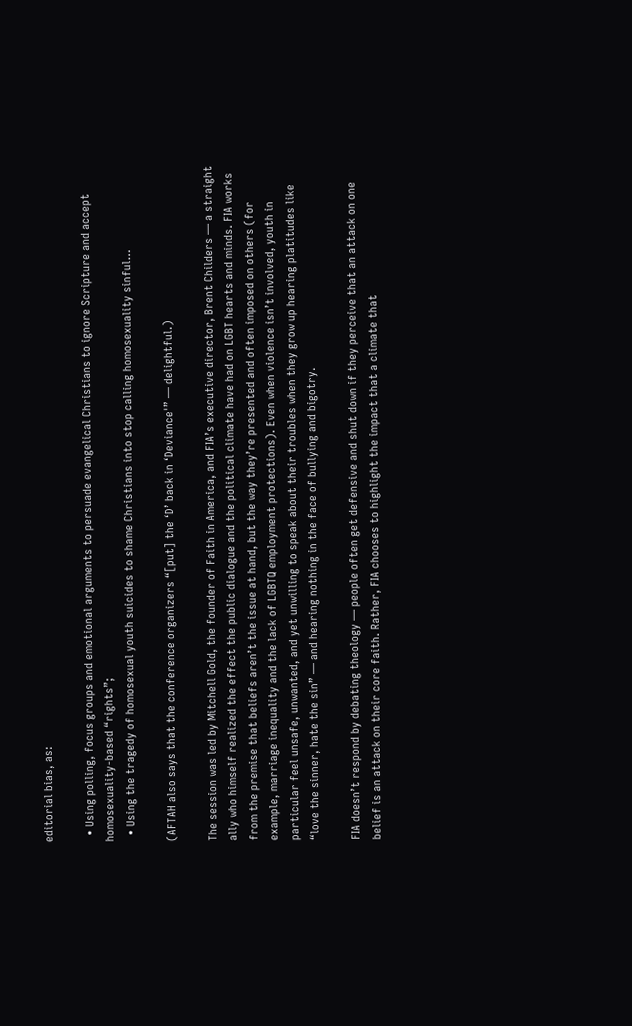editorial bias, as:

  • Using polling, focus groups and emotional arguments to persuade evangelical Christians to ignore Scripture and accept homosexuality-based “rights”;
  • Using the tragedy of homosexual youth suicides to shame Christians into stop calling homosexuality sinful…

(AFTAH also says that the conference organizers “[put] the ‘D’ back in ‘Deviance'” — delightful.)

The session was led by Mitchell Gold, the founder of Faith in America, and FIA’s executive director, Brent Childers — a straight ally who himself realized the effect the public dialogue and the political climate have had on LGBT hearts and minds. FIA works from the premise that beliefs aren’t the issue at hand, but the way they’re presented and often imposed on others (for example, marriage inequality and the lack of LGBTQ employment protections). Even when violence isn’t involved, youth in particular feel unsafe, unwanted, and yet unwilling to speak about their troubles when they grow up hearing platitudes like “love the sinner, hate the sin” — and hearing nothing in the face of bullying and bigotry.

FIA doesn’t respond by debating theology — people often get defensive and shut down if they perceive that an attack on one belief is an attack on their core faith. Rather, FIA chooses to highlight the impact that a climate that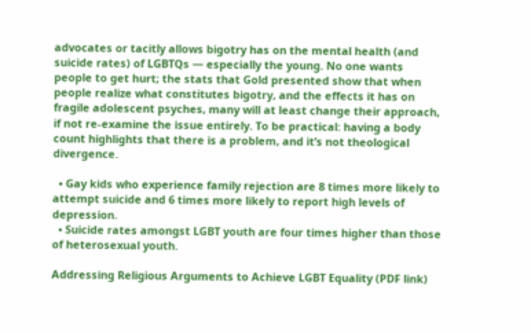advocates or tacitly allows bigotry has on the mental health (and suicide rates) of LGBTQs — especially the young. No one wants people to get hurt; the stats that Gold presented show that when people realize what constitutes bigotry, and the effects it has on fragile adolescent psyches, many will at least change their approach, if not re-examine the issue entirely. To be practical: having a body count highlights that there is a problem, and it’s not theological divergence.

  • Gay kids who experience family rejection are 8 times more likely to attempt suicide and 6 times more likely to report high levels of depression.
  • Suicide rates amongst LGBT youth are four times higher than those of heterosexual youth.

Addressing Religious Arguments to Achieve LGBT Equality (PDF link)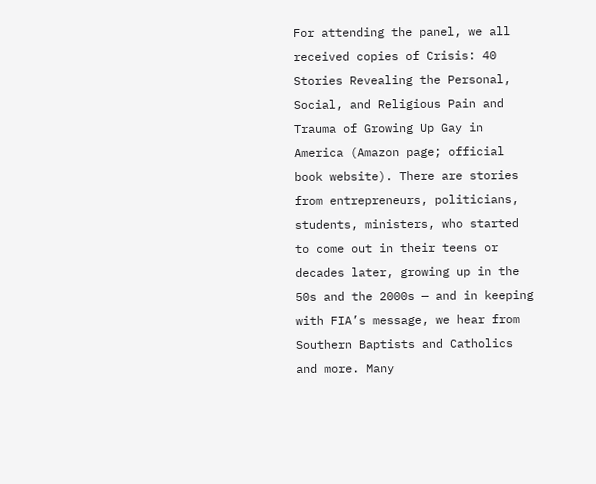For attending the panel, we all received copies of Crisis: 40 Stories Revealing the Personal, Social, and Religious Pain and Trauma of Growing Up Gay in America (Amazon page; official book website). There are stories from entrepreneurs, politicians, students, ministers, who started to come out in their teens or decades later, growing up in the 50s and the 2000s — and in keeping with FIA’s message, we hear from Southern Baptists and Catholics and more. Many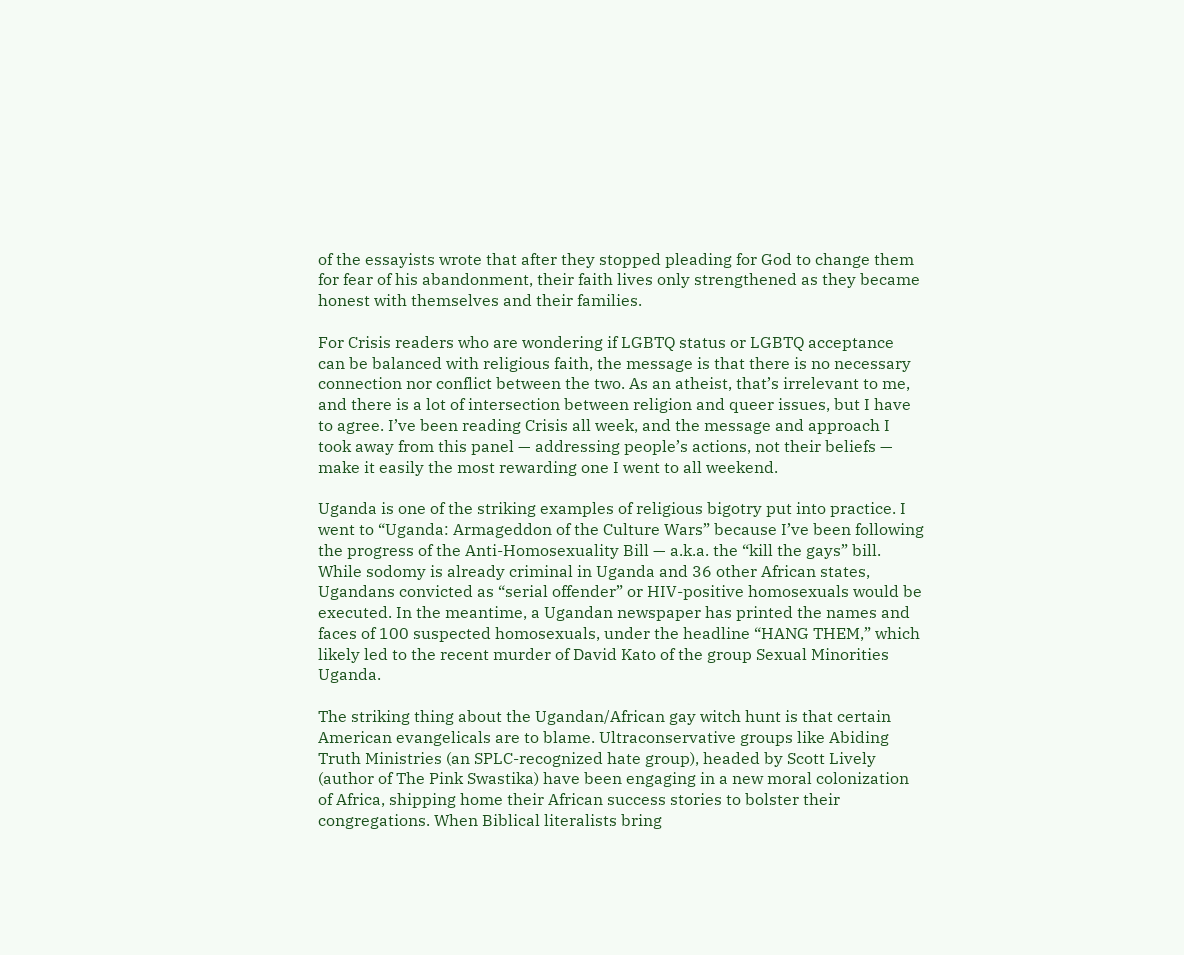of the essayists wrote that after they stopped pleading for God to change them for fear of his abandonment, their faith lives only strengthened as they became honest with themselves and their families.

For Crisis readers who are wondering if LGBTQ status or LGBTQ acceptance can be balanced with religious faith, the message is that there is no necessary connection nor conflict between the two. As an atheist, that’s irrelevant to me, and there is a lot of intersection between religion and queer issues, but I have to agree. I’ve been reading Crisis all week, and the message and approach I took away from this panel — addressing people’s actions, not their beliefs — make it easily the most rewarding one I went to all weekend.

Uganda is one of the striking examples of religious bigotry put into practice. I went to “Uganda: Armageddon of the Culture Wars” because I’ve been following the progress of the Anti-Homosexuality Bill — a.k.a. the “kill the gays” bill. While sodomy is already criminal in Uganda and 36 other African states, Ugandans convicted as “serial offender” or HIV-positive homosexuals would be executed. In the meantime, a Ugandan newspaper has printed the names and faces of 100 suspected homosexuals, under the headline “HANG THEM,” which likely led to the recent murder of David Kato of the group Sexual Minorities Uganda.

The striking thing about the Ugandan/African gay witch hunt is that certain American evangelicals are to blame. Ultraconservative groups like Abiding Truth Ministries (an SPLC-recognized hate group), headed by Scott Lively (author of The Pink Swastika) have been engaging in a new moral colonization of Africa, shipping home their African success stories to bolster their congregations. When Biblical literalists bring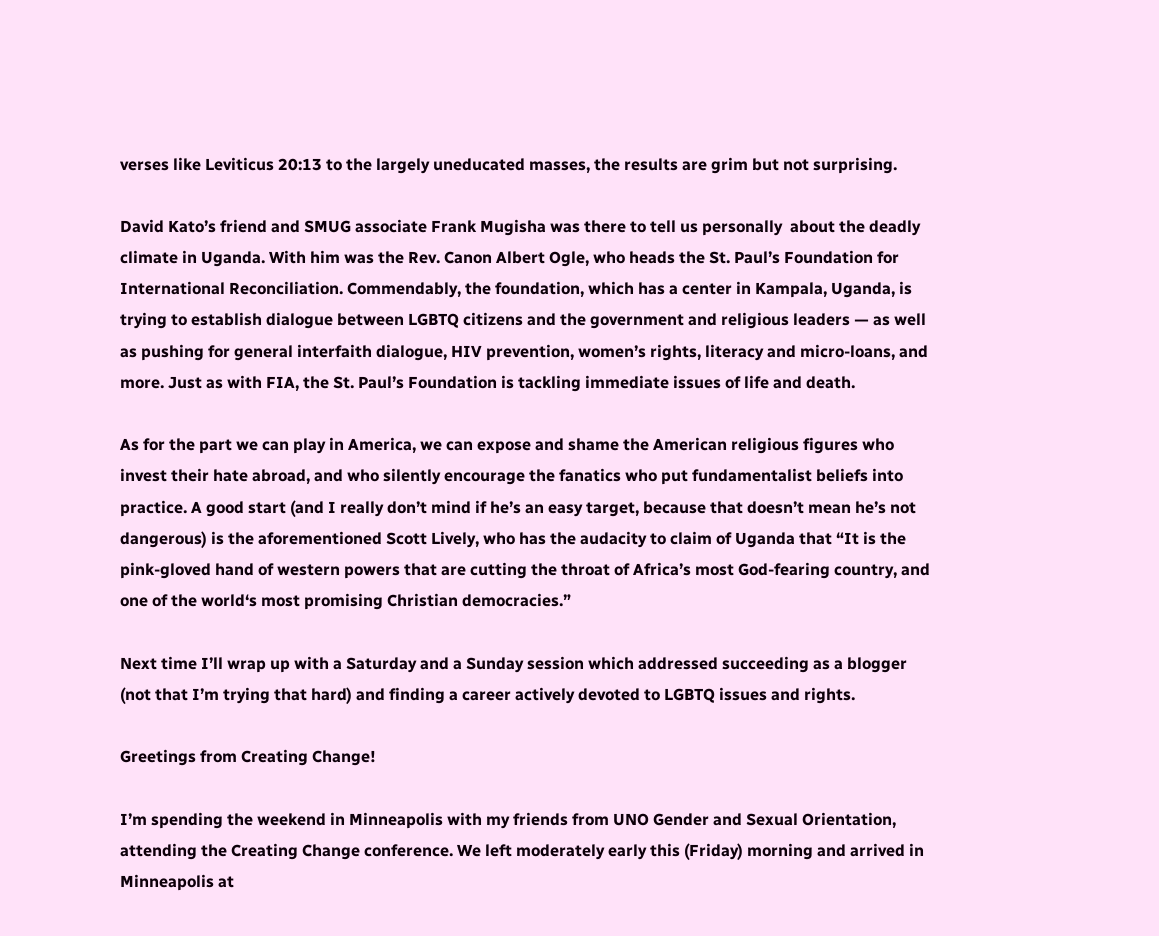verses like Leviticus 20:13 to the largely uneducated masses, the results are grim but not surprising.

David Kato’s friend and SMUG associate Frank Mugisha was there to tell us personally  about the deadly climate in Uganda. With him was the Rev. Canon Albert Ogle, who heads the St. Paul’s Foundation for International Reconciliation. Commendably, the foundation, which has a center in Kampala, Uganda, is trying to establish dialogue between LGBTQ citizens and the government and religious leaders — as well as pushing for general interfaith dialogue, HIV prevention, women’s rights, literacy and micro-loans, and more. Just as with FIA, the St. Paul’s Foundation is tackling immediate issues of life and death.

As for the part we can play in America, we can expose and shame the American religious figures who invest their hate abroad, and who silently encourage the fanatics who put fundamentalist beliefs into practice. A good start (and I really don’t mind if he’s an easy target, because that doesn’t mean he’s not dangerous) is the aforementioned Scott Lively, who has the audacity to claim of Uganda that “It is the pink-gloved hand of western powers that are cutting the throat of Africa’s most God-fearing country, and one of the world‘s most promising Christian democracies.”

Next time I’ll wrap up with a Saturday and a Sunday session which addressed succeeding as a blogger (not that I’m trying that hard) and finding a career actively devoted to LGBTQ issues and rights.

Greetings from Creating Change!

I’m spending the weekend in Minneapolis with my friends from UNO Gender and Sexual Orientation, attending the Creating Change conference. We left moderately early this (Friday) morning and arrived in Minneapolis at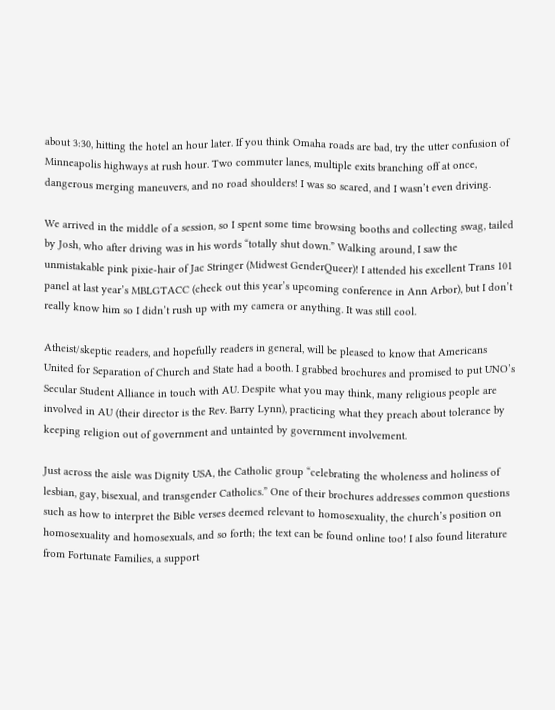about 3:30, hitting the hotel an hour later. If you think Omaha roads are bad, try the utter confusion of Minneapolis highways at rush hour. Two commuter lanes, multiple exits branching off at once, dangerous merging maneuvers, and no road shoulders! I was so scared, and I wasn’t even driving.

We arrived in the middle of a session, so I spent some time browsing booths and collecting swag, tailed by Josh, who after driving was in his words “totally shut down.” Walking around, I saw the unmistakable pink pixie-hair of Jac Stringer (Midwest GenderQueer)! I attended his excellent Trans 101 panel at last year’s MBLGTACC (check out this year’s upcoming conference in Ann Arbor), but I don’t really know him so I didn’t rush up with my camera or anything. It was still cool.

Atheist/skeptic readers, and hopefully readers in general, will be pleased to know that Americans United for Separation of Church and State had a booth. I grabbed brochures and promised to put UNO’s Secular Student Alliance in touch with AU. Despite what you may think, many religious people are involved in AU (their director is the Rev. Barry Lynn), practicing what they preach about tolerance by keeping religion out of government and untainted by government involvement.

Just across the aisle was Dignity USA, the Catholic group “celebrating the wholeness and holiness of lesbian, gay, bisexual, and transgender Catholics.” One of their brochures addresses common questions such as how to interpret the Bible verses deemed relevant to homosexuality, the church’s position on homosexuality and homosexuals, and so forth; the text can be found online too! I also found literature from Fortunate Families, a support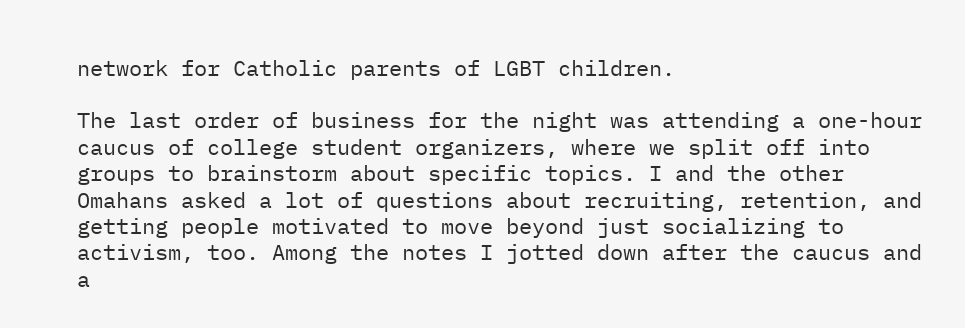network for Catholic parents of LGBT children.

The last order of business for the night was attending a one-hour caucus of college student organizers, where we split off into groups to brainstorm about specific topics. I and the other Omahans asked a lot of questions about recruiting, retention, and getting people motivated to move beyond just socializing to activism, too. Among the notes I jotted down after the caucus and a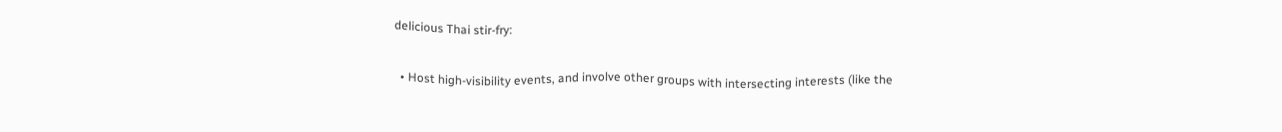delicious Thai stir-fry:

  • Host high-visibility events, and involve other groups with intersecting interests (like the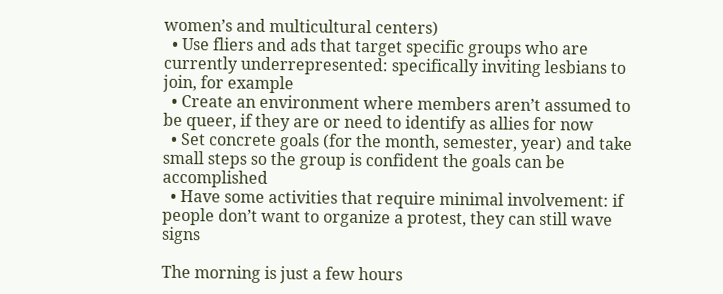women’s and multicultural centers)
  • Use fliers and ads that target specific groups who are currently underrepresented: specifically inviting lesbians to join, for example
  • Create an environment where members aren’t assumed to be queer, if they are or need to identify as allies for now
  • Set concrete goals (for the month, semester, year) and take small steps so the group is confident the goals can be accomplished
  • Have some activities that require minimal involvement: if people don’t want to organize a protest, they can still wave signs

The morning is just a few hours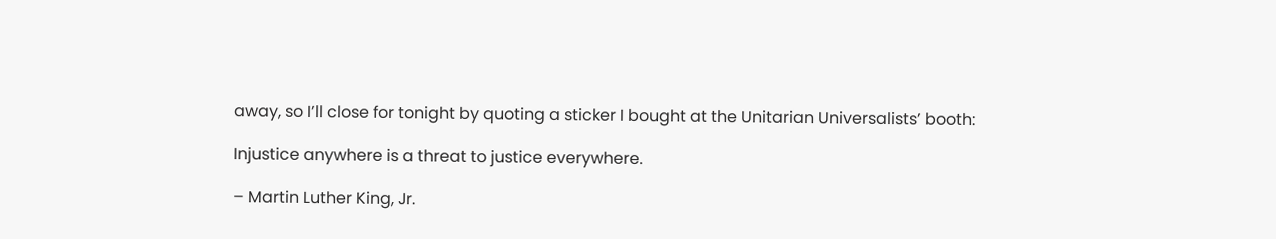away, so I’ll close for tonight by quoting a sticker I bought at the Unitarian Universalists’ booth:

Injustice anywhere is a threat to justice everywhere.

– Martin Luther King, Jr.